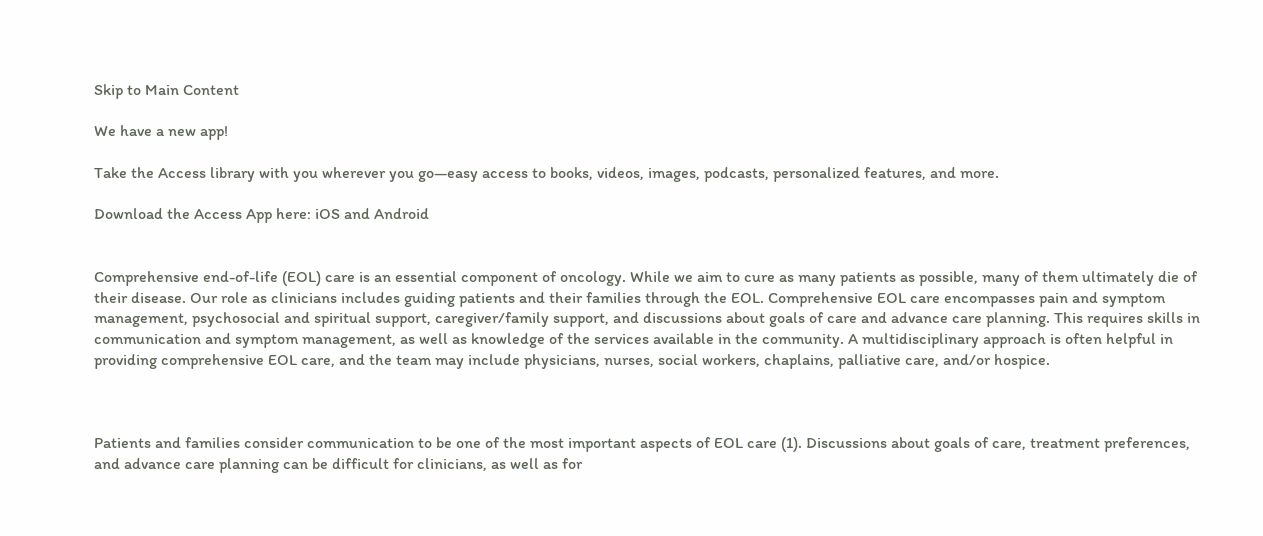Skip to Main Content

We have a new app!

Take the Access library with you wherever you go—easy access to books, videos, images, podcasts, personalized features, and more.

Download the Access App here: iOS and Android


Comprehensive end-of-life (EOL) care is an essential component of oncology. While we aim to cure as many patients as possible, many of them ultimately die of their disease. Our role as clinicians includes guiding patients and their families through the EOL. Comprehensive EOL care encompasses pain and symptom management, psychosocial and spiritual support, caregiver/family support, and discussions about goals of care and advance care planning. This requires skills in communication and symptom management, as well as knowledge of the services available in the community. A multidisciplinary approach is often helpful in providing comprehensive EOL care, and the team may include physicians, nurses, social workers, chaplains, palliative care, and/or hospice.



Patients and families consider communication to be one of the most important aspects of EOL care (1). Discussions about goals of care, treatment preferences, and advance care planning can be difficult for clinicians, as well as for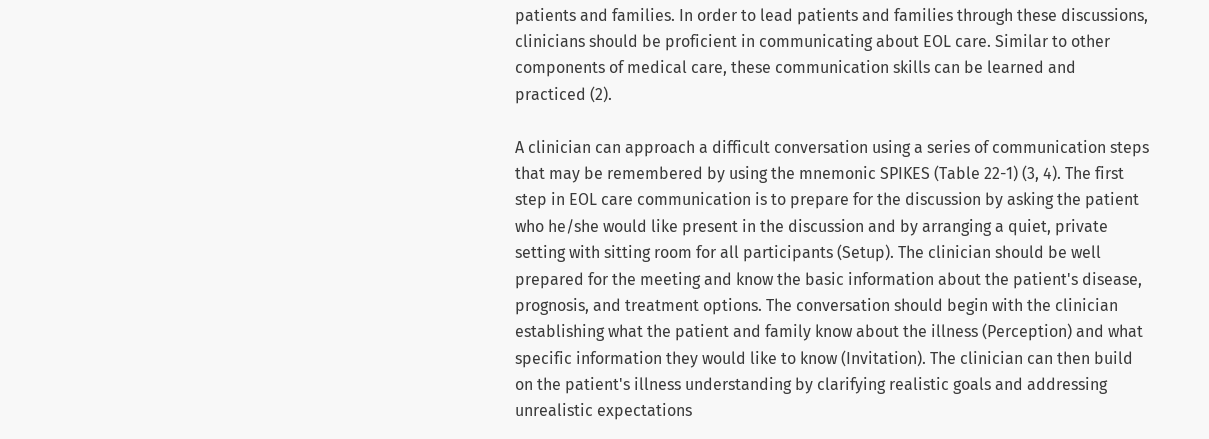patients and families. In order to lead patients and families through these discussions, clinicians should be proficient in communicating about EOL care. Similar to other components of medical care, these communication skills can be learned and practiced (2).

A clinician can approach a difficult conversation using a series of communication steps that may be remembered by using the mnemonic SPIKES (Table 22-1) (3, 4). The first step in EOL care communication is to prepare for the discussion by asking the patient who he/she would like present in the discussion and by arranging a quiet, private setting with sitting room for all participants (Setup). The clinician should be well prepared for the meeting and know the basic information about the patient's disease, prognosis, and treatment options. The conversation should begin with the clinician establishing what the patient and family know about the illness (Perception) and what specific information they would like to know (Invitation). The clinician can then build on the patient's illness understanding by clarifying realistic goals and addressing unrealistic expectations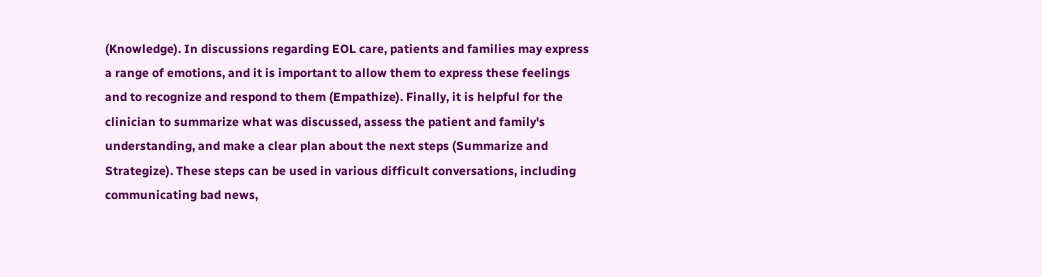(Knowledge). In discussions regarding EOL care, patients and families may express a range of emotions, and it is important to allow them to express these feelings and to recognize and respond to them (Empathize). Finally, it is helpful for the clinician to summarize what was discussed, assess the patient and family's understanding, and make a clear plan about the next steps (Summarize and Strategize). These steps can be used in various difficult conversations, including communicating bad news,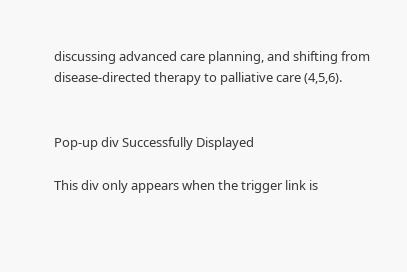discussing advanced care planning, and shifting from disease-directed therapy to palliative care (4,5,6).


Pop-up div Successfully Displayed

This div only appears when the trigger link is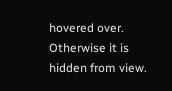hovered over. Otherwise it is hidden from view.